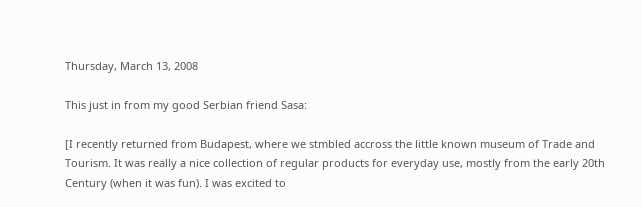Thursday, March 13, 2008

This just in from my good Serbian friend Sasa:

[I recently returned from Budapest, where we stmbled accross the little known museum of Trade and Tourism. It was really a nice collection of regular products for everyday use, mostly from the early 20th Century (when it was fun). I was excited to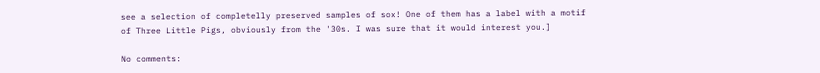see a selection of completelly preserved samples of sox! One of them has a label with a motif of Three Little Pigs, obviously from the '30s. I was sure that it would interest you.]

No comments: